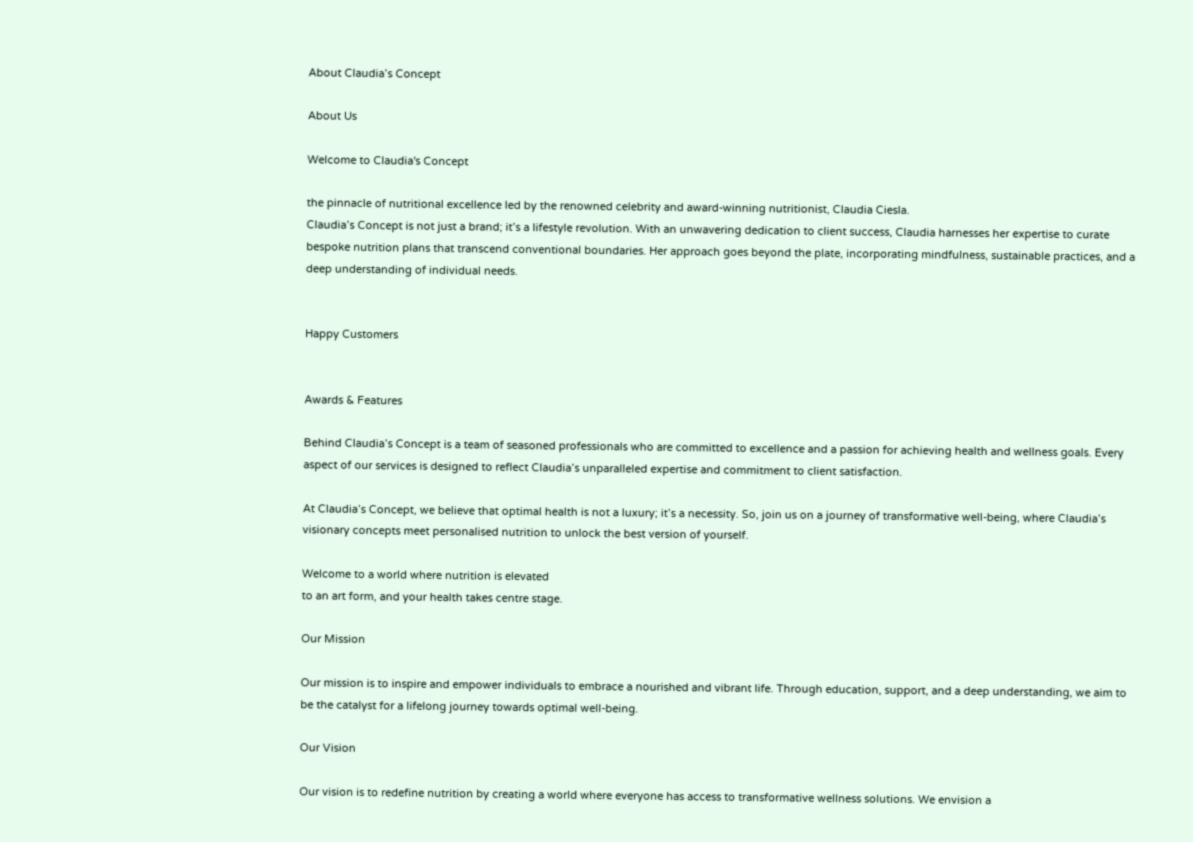About Claudia’s Concept

About Us

Welcome to Claudia's Concept

the pinnacle of nutritional excellence led by the renowned celebrity and award-winning nutritionist, Claudia Ciesla.
Claudia’s Concept is not just a brand; it’s a lifestyle revolution. With an unwavering dedication to client success, Claudia harnesses her expertise to curate bespoke nutrition plans that transcend conventional boundaries. Her approach goes beyond the plate, incorporating mindfulness, sustainable practices, and a deep understanding of individual needs.


Happy Customers


Awards & Features

Behind Claudia’s Concept is a team of seasoned professionals who are committed to excellence and a passion for achieving health and wellness goals. Every aspect of our services is designed to reflect Claudia’s unparalleled expertise and commitment to client satisfaction.

At Claudia’s Concept, we believe that optimal health is not a luxury; it’s a necessity. So, join us on a journey of transformative well-being, where Claudia’s visionary concepts meet personalised nutrition to unlock the best version of yourself.

Welcome to a world where nutrition is elevated
to an art form, and your health takes centre stage.

Our Mission

Our mission is to inspire and empower individuals to embrace a nourished and vibrant life. Through education, support, and a deep understanding, we aim to be the catalyst for a lifelong journey towards optimal well-being.

Our Vision

Our vision is to redefine nutrition by creating a world where everyone has access to transformative wellness solutions. We envision a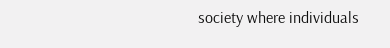society where individuals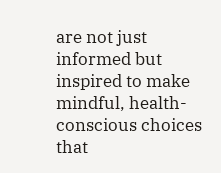are not just informed but inspired to make mindful, health-conscious choices that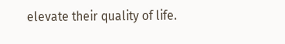elevate their quality of life.